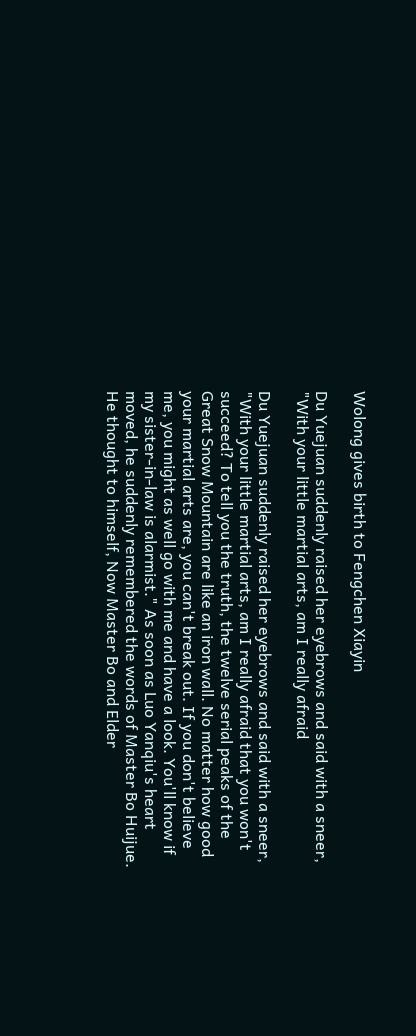Wolong gives birth to Fengchen Xiayin

Du Yuejuan suddenly raised her eyebrows and said with a sneer, "With your little martial arts, am I really afraid

Du Yuejuan suddenly raised her eyebrows and said with a sneer, "With your little martial arts, am I really afraid that you won't succeed? To tell you the truth, the twelve serial peaks of the Great Snow Mountain are like an iron wall. No matter how good your martial arts are, you can't break out. If you don't believe me, you might as well go with me and have a look. You'll know if my sister-in-law is alarmist." As soon as Luo Yanqiu's heart moved, he suddenly remembered the words of Master Bo Huijue. He thought to himself, Now Master Bo and Elder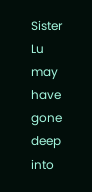Sister Lu may have gone deep into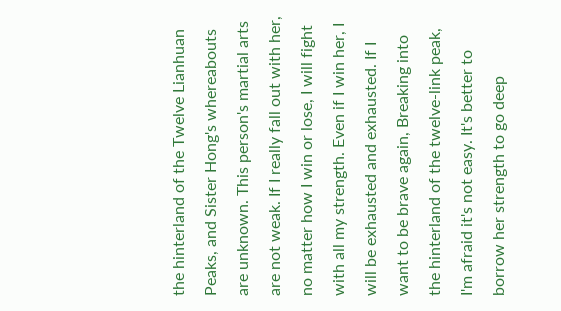the hinterland of the Twelve Lianhuan Peaks, and Sister Hong's whereabouts are unknown. This person's martial arts are not weak. If I really fall out with her, no matter how I win or lose, I will fight with all my strength. Even if I win her, I will be exhausted and exhausted. If I want to be brave again, Breaking into the hinterland of the twelve-link peak, I'm afraid it's not easy. It's better to borrow her strength to go deep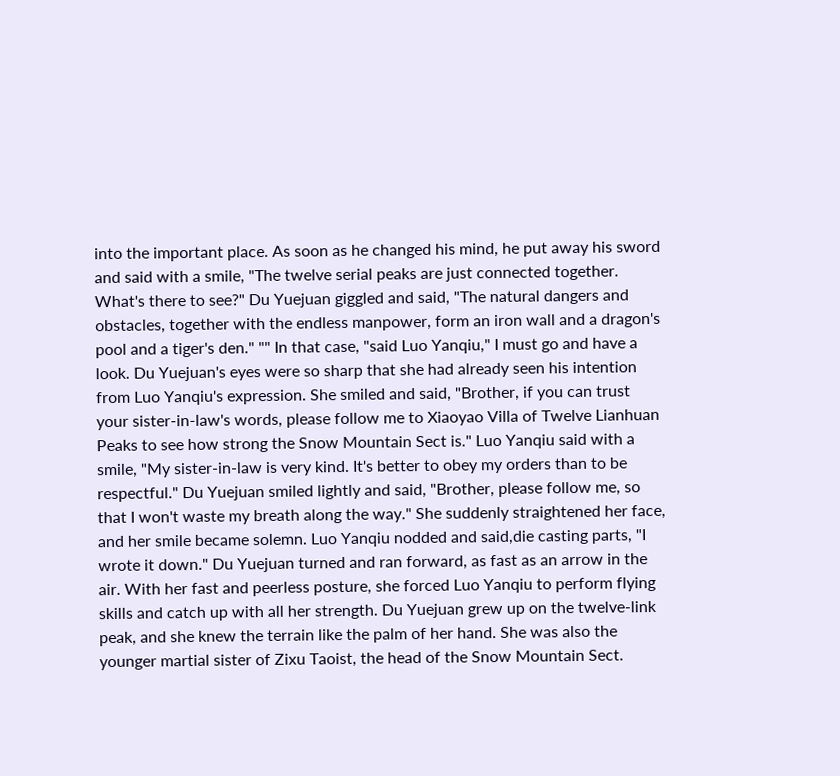into the important place. As soon as he changed his mind, he put away his sword and said with a smile, "The twelve serial peaks are just connected together. What's there to see?" Du Yuejuan giggled and said, "The natural dangers and obstacles, together with the endless manpower, form an iron wall and a dragon's pool and a tiger's den." "" In that case, "said Luo Yanqiu," I must go and have a look. Du Yuejuan's eyes were so sharp that she had already seen his intention from Luo Yanqiu's expression. She smiled and said, "Brother, if you can trust your sister-in-law's words, please follow me to Xiaoyao Villa of Twelve Lianhuan Peaks to see how strong the Snow Mountain Sect is." Luo Yanqiu said with a smile, "My sister-in-law is very kind. It's better to obey my orders than to be respectful." Du Yuejuan smiled lightly and said, "Brother, please follow me, so that I won't waste my breath along the way." She suddenly straightened her face, and her smile became solemn. Luo Yanqiu nodded and said,die casting parts, "I wrote it down." Du Yuejuan turned and ran forward, as fast as an arrow in the air. With her fast and peerless posture, she forced Luo Yanqiu to perform flying skills and catch up with all her strength. Du Yuejuan grew up on the twelve-link peak, and she knew the terrain like the palm of her hand. She was also the younger martial sister of Zixu Taoist, the head of the Snow Mountain Sect.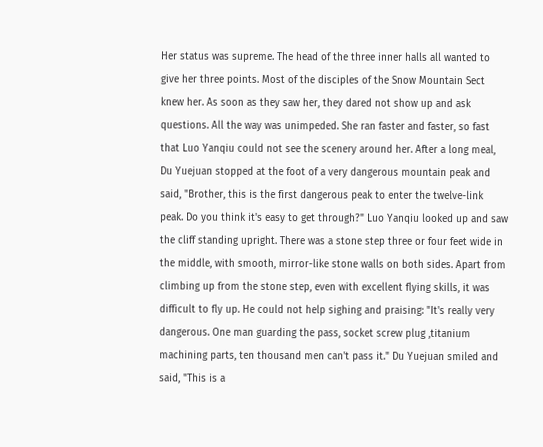Her status was supreme. The head of the three inner halls all wanted to give her three points. Most of the disciples of the Snow Mountain Sect knew her. As soon as they saw her, they dared not show up and ask questions. All the way was unimpeded. She ran faster and faster, so fast that Luo Yanqiu could not see the scenery around her. After a long meal, Du Yuejuan stopped at the foot of a very dangerous mountain peak and said, "Brother, this is the first dangerous peak to enter the twelve-link peak. Do you think it's easy to get through?" Luo Yanqiu looked up and saw the cliff standing upright. There was a stone step three or four feet wide in the middle, with smooth, mirror-like stone walls on both sides. Apart from climbing up from the stone step, even with excellent flying skills, it was difficult to fly up. He could not help sighing and praising: "It's really very dangerous. One man guarding the pass, socket screw plug ,titanium machining parts, ten thousand men can't pass it." Du Yuejuan smiled and said, "This is a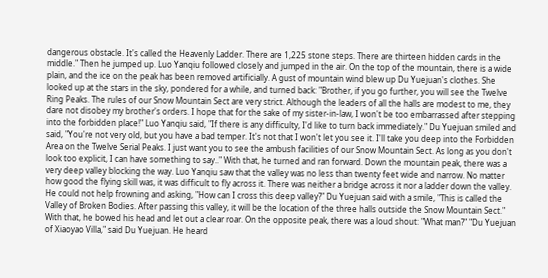dangerous obstacle. It's called the Heavenly Ladder. There are 1,225 stone steps. There are thirteen hidden cards in the middle." Then he jumped up. Luo Yanqiu followed closely and jumped in the air. On the top of the mountain, there is a wide plain, and the ice on the peak has been removed artificially. A gust of mountain wind blew up Du Yuejuan's clothes. She looked up at the stars in the sky, pondered for a while, and turned back: "Brother, if you go further, you will see the Twelve Ring Peaks. The rules of our Snow Mountain Sect are very strict. Although the leaders of all the halls are modest to me, they dare not disobey my brother's orders. I hope that for the sake of my sister-in-law, I won't be too embarrassed after stepping into the forbidden place!" Luo Yanqiu said, "If there is any difficulty, I'd like to turn back immediately." Du Yuejuan smiled and said, "You're not very old, but you have a bad temper. It's not that I won't let you see it. I'll take you deep into the Forbidden Area on the Twelve Serial Peaks. I just want you to see the ambush facilities of our Snow Mountain Sect. As long as you don't look too explicit, I can have something to say.." With that, he turned and ran forward. Down the mountain peak, there was a very deep valley blocking the way. Luo Yanqiu saw that the valley was no less than twenty feet wide and narrow. No matter how good the flying skill was, it was difficult to fly across it. There was neither a bridge across it nor a ladder down the valley. He could not help frowning and asking, "How can I cross this deep valley?" Du Yuejuan said with a smile, "This is called the Valley of Broken Bodies. After passing this valley, it will be the location of the three halls outside the Snow Mountain Sect." With that, he bowed his head and let out a clear roar. On the opposite peak, there was a loud shout: "What man?" "Du Yuejuan of Xiaoyao Villa," said Du Yuejuan. He heard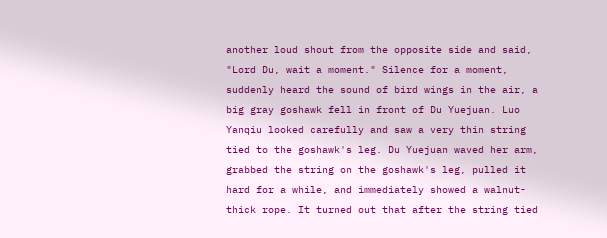another loud shout from the opposite side and said, "Lord Du, wait a moment." Silence for a moment, suddenly heard the sound of bird wings in the air, a big gray goshawk fell in front of Du Yuejuan. Luo Yanqiu looked carefully and saw a very thin string tied to the goshawk's leg. Du Yuejuan waved her arm, grabbed the string on the goshawk's leg, pulled it hard for a while, and immediately showed a walnut-thick rope. It turned out that after the string tied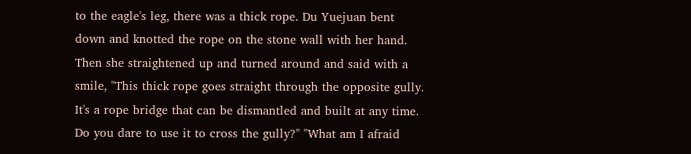to the eagle's leg, there was a thick rope. Du Yuejuan bent down and knotted the rope on the stone wall with her hand. Then she straightened up and turned around and said with a smile, "This thick rope goes straight through the opposite gully. It's a rope bridge that can be dismantled and built at any time. Do you dare to use it to cross the gully?" "What am I afraid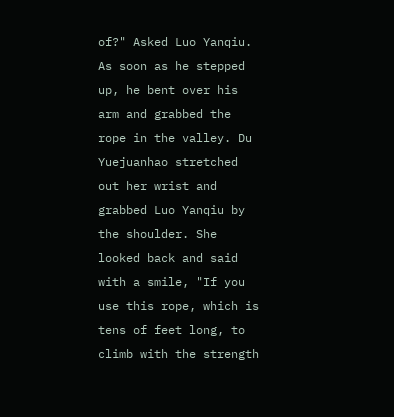of?" Asked Luo Yanqiu. As soon as he stepped up, he bent over his arm and grabbed the rope in the valley. Du Yuejuanhao stretched out her wrist and grabbed Luo Yanqiu by the shoulder. She looked back and said with a smile, "If you use this rope, which is tens of feet long, to climb with the strength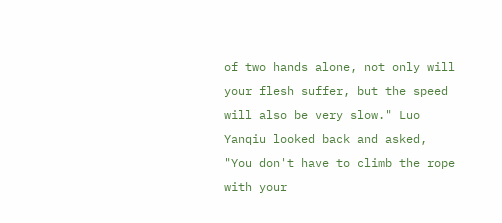of two hands alone, not only will your flesh suffer, but the speed will also be very slow." Luo Yanqiu looked back and asked, "You don't have to climb the rope with your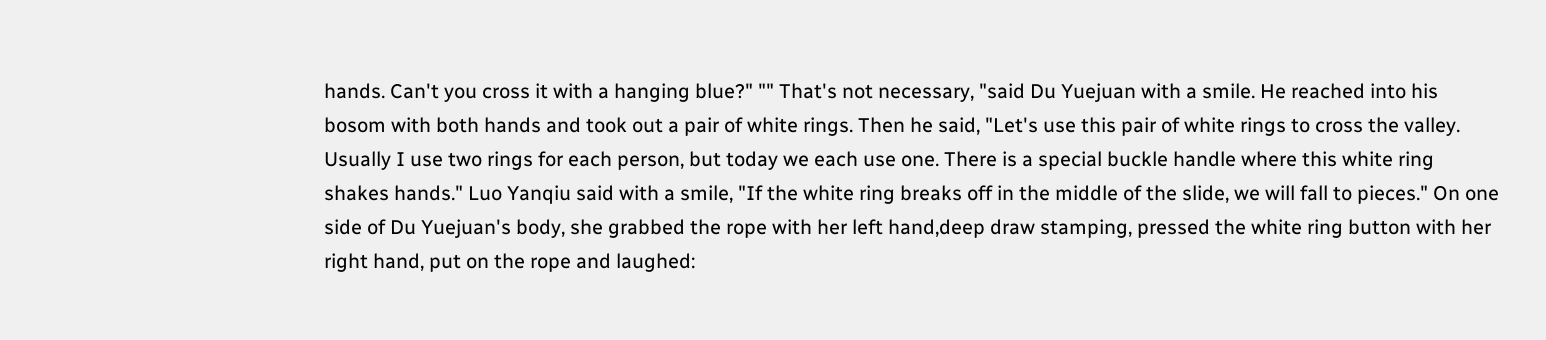hands. Can't you cross it with a hanging blue?" "" That's not necessary, "said Du Yuejuan with a smile. He reached into his bosom with both hands and took out a pair of white rings. Then he said, "Let's use this pair of white rings to cross the valley. Usually I use two rings for each person, but today we each use one. There is a special buckle handle where this white ring shakes hands." Luo Yanqiu said with a smile, "If the white ring breaks off in the middle of the slide, we will fall to pieces." On one side of Du Yuejuan's body, she grabbed the rope with her left hand,deep draw stamping, pressed the white ring button with her right hand, put on the rope and laughed: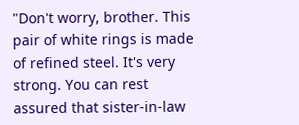"Don't worry, brother. This pair of white rings is made of refined steel. It's very strong. You can rest assured that sister-in-law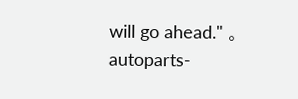will go ahead." 。 autoparts-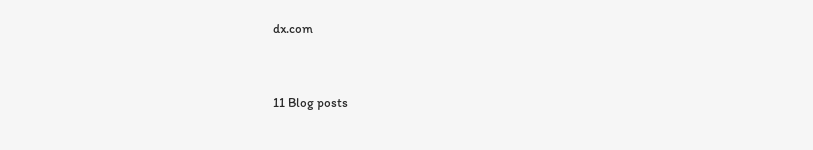dx.com


11 Blog posts